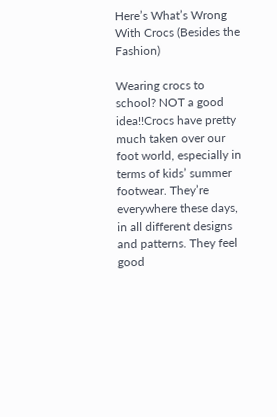Here’s What’s Wrong With Crocs (Besides the Fashion)

Wearing crocs to school? NOT a good idea!!Crocs have pretty much taken over our foot world, especially in terms of kids’ summer footwear. They’re everywhere these days, in all different designs and patterns. They feel good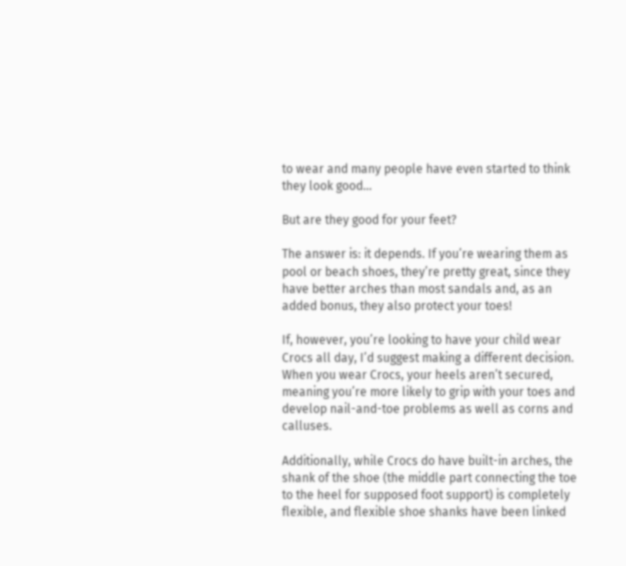to wear and many people have even started to think they look good…

But are they good for your feet?

The answer is: it depends. If you’re wearing them as pool or beach shoes, they’re pretty great, since they have better arches than most sandals and, as an added bonus, they also protect your toes!

If, however, you’re looking to have your child wear Crocs all day, I’d suggest making a different decision. When you wear Crocs, your heels aren’t secured, meaning you’re more likely to grip with your toes and develop nail-and-toe problems as well as corns and calluses.

Additionally, while Crocs do have built-in arches, the shank of the shoe (the middle part connecting the toe to the heel for supposed foot support) is completely flexible, and flexible shoe shanks have been linked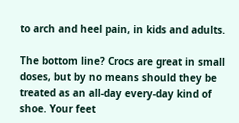to arch and heel pain, in kids and adults.

The bottom line? Crocs are great in small doses, but by no means should they be treated as an all-day every-day kind of shoe. Your feet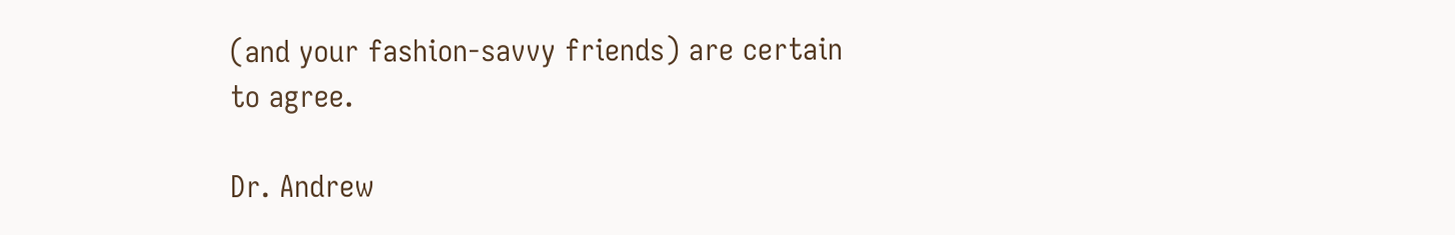(and your fashion-savvy friends) are certain to agree.

Dr. Andrew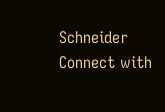Schneider
Connect with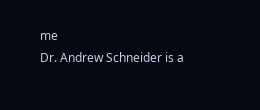me
Dr. Andrew Schneider is a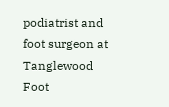podiatrist and foot surgeon at Tanglewood Foot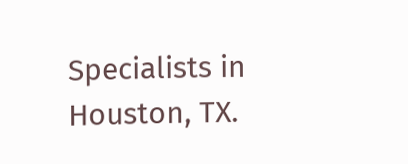Specialists in Houston, TX.